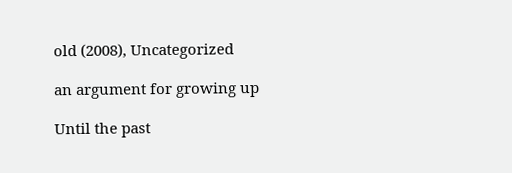old (2008), Uncategorized

an argument for growing up

Until the past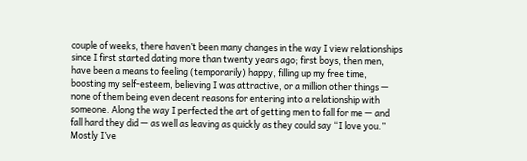couple of weeks, there haven’t been many changes in the way I view relationships since I first started dating more than twenty years ago; first boys, then men, have been a means to feeling (temporarily) happy, filling up my free time, boosting my self-esteem, believing I was attractive, or a million other things — none of them being even decent reasons for entering into a relationship with someone. Along the way I perfected the art of getting men to fall for me — and fall hard they did — as well as leaving as quickly as they could say “I love you.” Mostly I’ve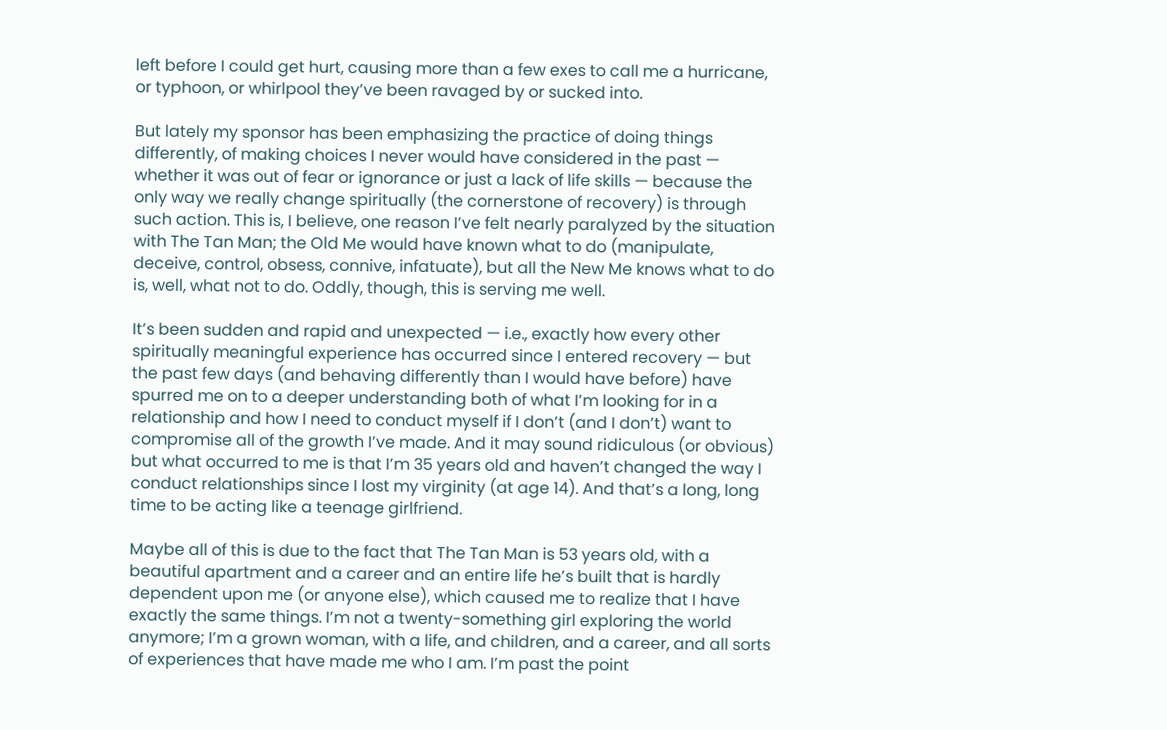left before I could get hurt, causing more than a few exes to call me a hurricane, or typhoon, or whirlpool they’ve been ravaged by or sucked into.

But lately my sponsor has been emphasizing the practice of doing things differently, of making choices I never would have considered in the past — whether it was out of fear or ignorance or just a lack of life skills — because the only way we really change spiritually (the cornerstone of recovery) is through such action. This is, I believe, one reason I’ve felt nearly paralyzed by the situation with The Tan Man; the Old Me would have known what to do (manipulate, deceive, control, obsess, connive, infatuate), but all the New Me knows what to do is, well, what not to do. Oddly, though, this is serving me well.

It’s been sudden and rapid and unexpected — i.e., exactly how every other spiritually meaningful experience has occurred since I entered recovery — but the past few days (and behaving differently than I would have before) have spurred me on to a deeper understanding both of what I’m looking for in a relationship and how I need to conduct myself if I don’t (and I don’t) want to compromise all of the growth I’ve made. And it may sound ridiculous (or obvious) but what occurred to me is that I’m 35 years old and haven’t changed the way I conduct relationships since I lost my virginity (at age 14). And that’s a long, long time to be acting like a teenage girlfriend.

Maybe all of this is due to the fact that The Tan Man is 53 years old, with a beautiful apartment and a career and an entire life he’s built that is hardly dependent upon me (or anyone else), which caused me to realize that I have exactly the same things. I’m not a twenty-something girl exploring the world anymore; I’m a grown woman, with a life, and children, and a career, and all sorts of experiences that have made me who I am. I’m past the point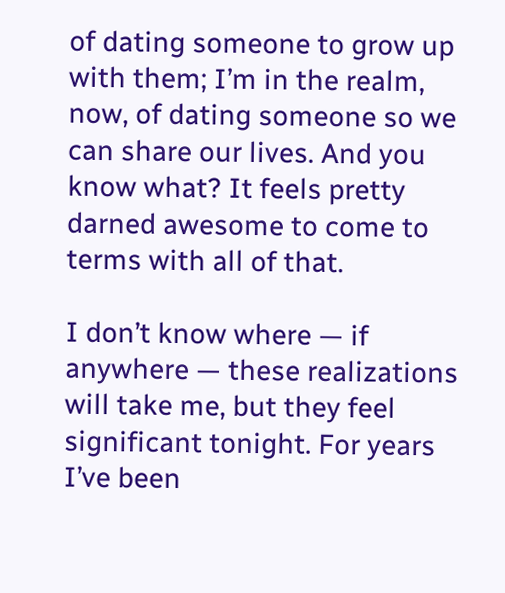of dating someone to grow up with them; I’m in the realm, now, of dating someone so we can share our lives. And you know what? It feels pretty darned awesome to come to terms with all of that.

I don’t know where — if anywhere — these realizations will take me, but they feel significant tonight. For years I’ve been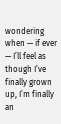wondering when — if ever — I’ll feel as though I’ve finally grown up, I’m finally an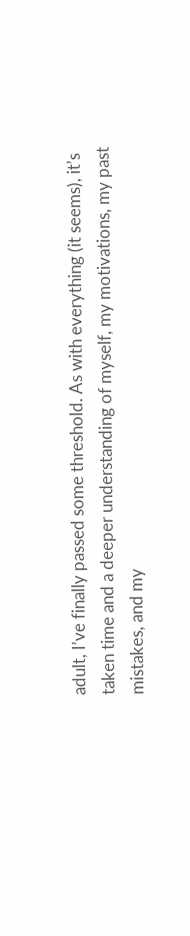adult, I’ve finally passed some threshold. As with everything (it seems), it’s taken time and a deeper understanding of myself, my motivations, my past mistakes, and my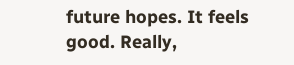future hopes. It feels good. Really,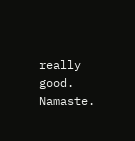really good. Namaste.